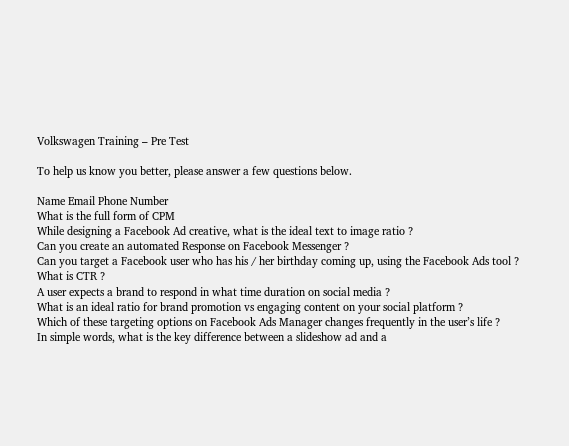Volkswagen Training – Pre Test

To help us know you better, please answer a few questions below.

Name Email Phone Number
What is the full form of CPM
While designing a Facebook Ad creative, what is the ideal text to image ratio ?
Can you create an automated Response on Facebook Messenger ?
Can you target a Facebook user who has his / her birthday coming up, using the Facebook Ads tool ?
What is CTR ?
A user expects a brand to respond in what time duration on social media ?
What is an ideal ratio for brand promotion vs engaging content on your social platform ?
Which of these targeting options on Facebook Ads Manager changes frequently in the user’s life ?
In simple words, what is the key difference between a slideshow ad and a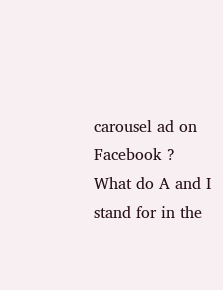carousel ad on Facebook ?
What do A and I stand for in the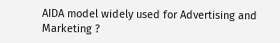AIDA model widely used for Advertising and Marketing ?